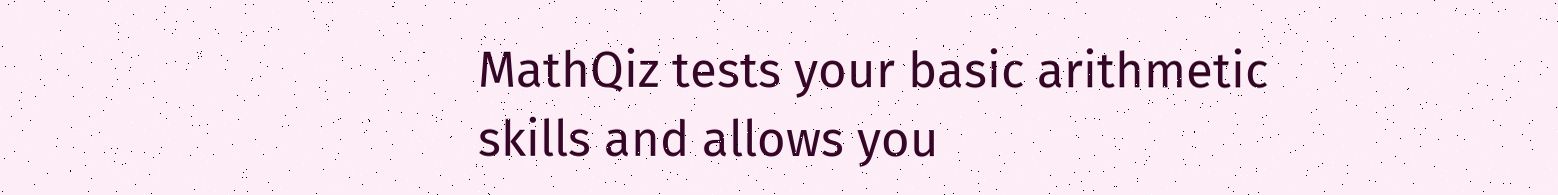MathQiz tests your basic arithmetic skills and allows you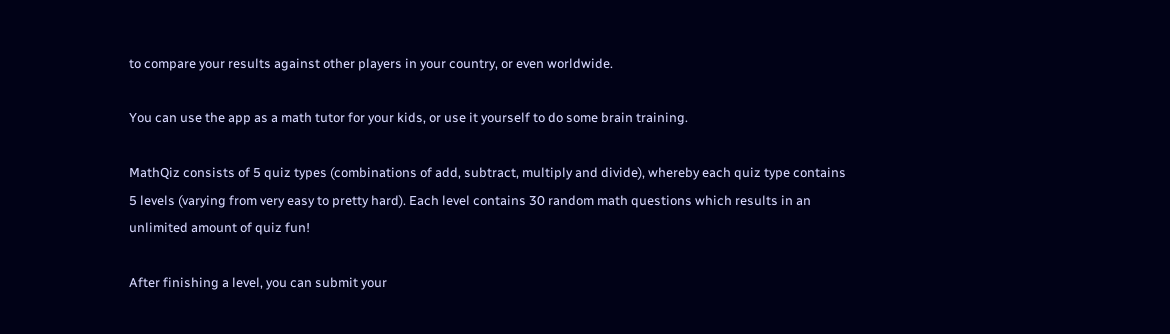to compare your results against other players in your country, or even worldwide.

You can use the app as a math tutor for your kids, or use it yourself to do some brain training.

MathQiz consists of 5 quiz types (combinations of add, subtract, multiply and divide), whereby each quiz type contains 5 levels (varying from very easy to pretty hard). Each level contains 30 random math questions which results in an unlimited amount of quiz fun!

After finishing a level, you can submit your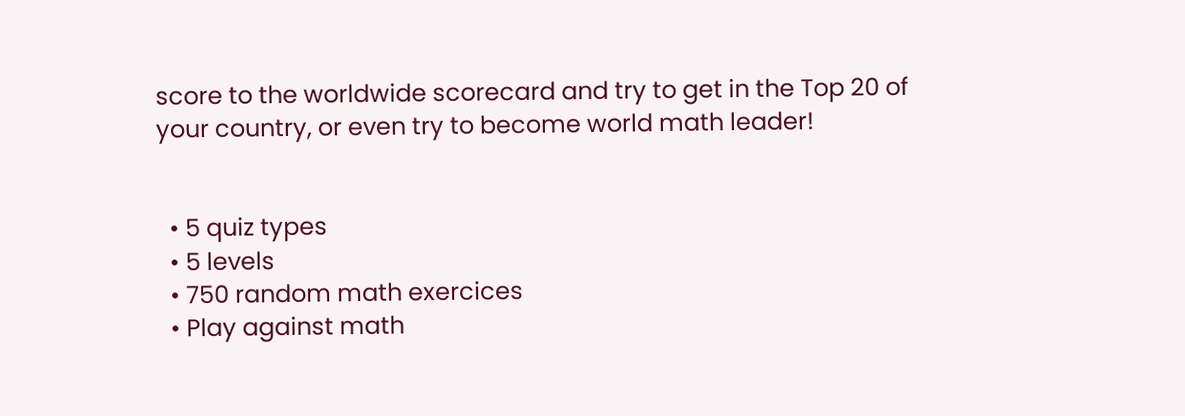score to the worldwide scorecard and try to get in the Top 20 of your country, or even try to become world math leader!


  • 5 quiz types
  • 5 levels
  • 750 random math exercices
  • Play against math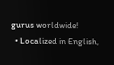gurus worldwide!
  • Localized in English,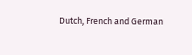Dutch, French and German